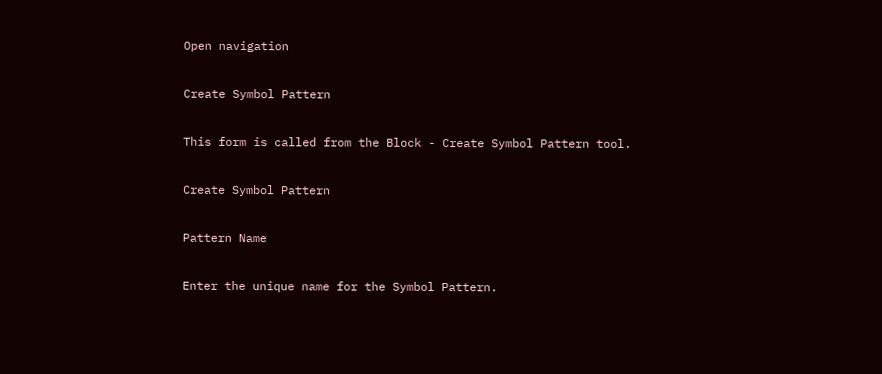Open navigation

Create Symbol Pattern

This form is called from the Block - Create Symbol Pattern tool.

Create Symbol Pattern

Pattern Name

Enter the unique name for the Symbol Pattern.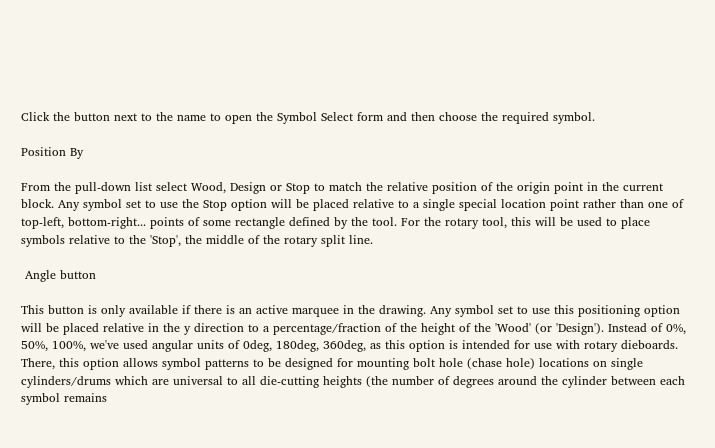Click the button next to the name to open the Symbol Select form and then choose the required symbol.

Position By

From the pull-down list select Wood, Design or Stop to match the relative position of the origin point in the current block. Any symbol set to use the Stop option will be placed relative to a single special location point rather than one of top-left, bottom-right... points of some rectangle defined by the tool. For the rotary tool, this will be used to place symbols relative to the 'Stop', the middle of the rotary split line.

 Angle button

This button is only available if there is an active marquee in the drawing. Any symbol set to use this positioning option will be placed relative in the y direction to a percentage/fraction of the height of the 'Wood' (or 'Design'). Instead of 0%, 50%, 100%, we've used angular units of 0deg, 180deg, 360deg, as this option is intended for use with rotary dieboards. There, this option allows symbol patterns to be designed for mounting bolt hole (chase hole) locations on single cylinders/drums which are universal to all die-cutting heights (the number of degrees around the cylinder between each symbol remains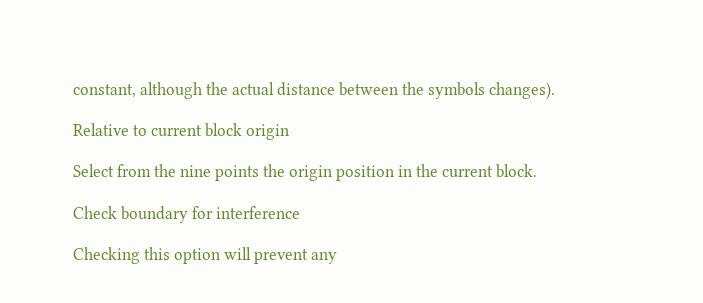constant, although the actual distance between the symbols changes).

Relative to current block origin

Select from the nine points the origin position in the current block.

Check boundary for interference

Checking this option will prevent any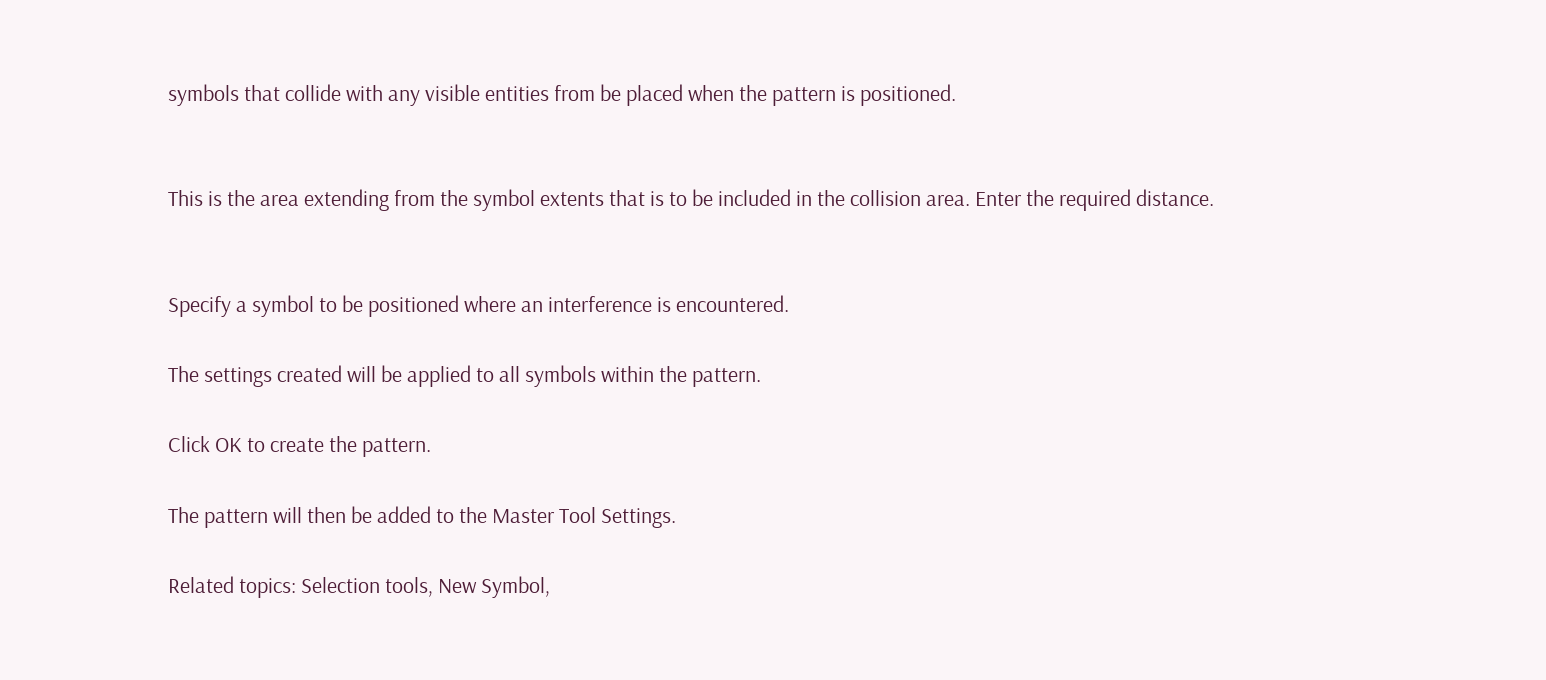symbols that collide with any visible entities from be placed when the pattern is positioned.


This is the area extending from the symbol extents that is to be included in the collision area. Enter the required distance.


Specify a symbol to be positioned where an interference is encountered.

The settings created will be applied to all symbols within the pattern.

Click OK to create the pattern.

The pattern will then be added to the Master Tool Settings.

Related topics: Selection tools, New Symbol,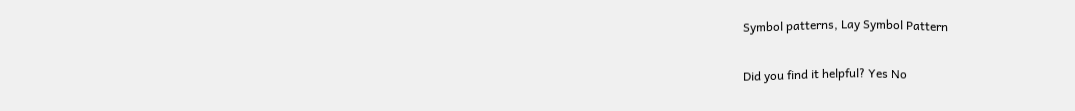Symbol patterns, Lay Symbol Pattern

Did you find it helpful? Yes No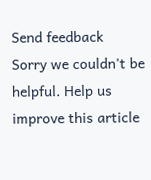Send feedback
Sorry we couldn't be helpful. Help us improve this article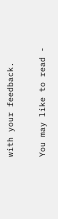with your feedback.

You may like to read -